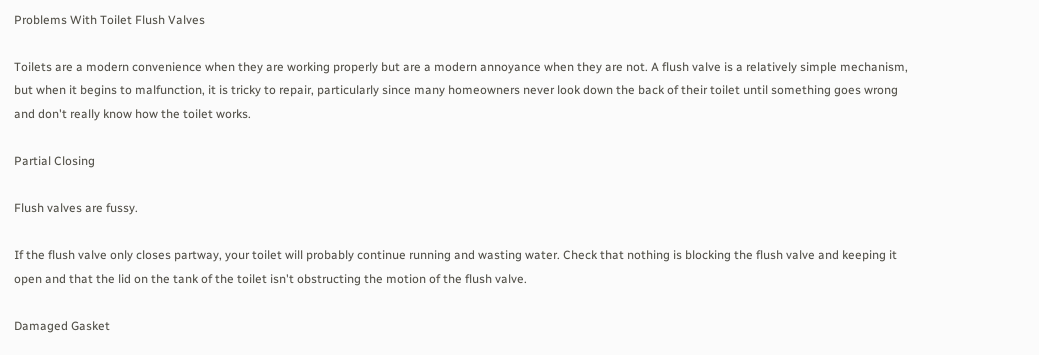Problems With Toilet Flush Valves

Toilets are a modern convenience when they are working properly but are a modern annoyance when they are not. A flush valve is a relatively simple mechanism, but when it begins to malfunction, it is tricky to repair, particularly since many homeowners never look down the back of their toilet until something goes wrong and don't really know how the toilet works.

Partial Closing

Flush valves are fussy.

If the flush valve only closes partway, your toilet will probably continue running and wasting water. Check that nothing is blocking the flush valve and keeping it open and that the lid on the tank of the toilet isn't obstructing the motion of the flush valve.

Damaged Gasket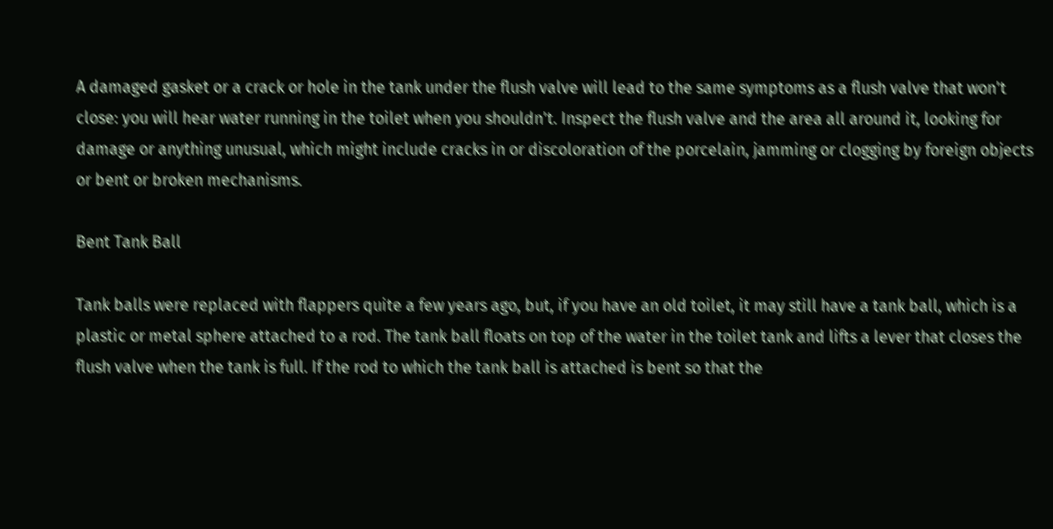A damaged gasket or a crack or hole in the tank under the flush valve will lead to the same symptoms as a flush valve that won't close: you will hear water running in the toilet when you shouldn't. Inspect the flush valve and the area all around it, looking for damage or anything unusual, which might include cracks in or discoloration of the porcelain, jamming or clogging by foreign objects or bent or broken mechanisms.

Bent Tank Ball

Tank balls were replaced with flappers quite a few years ago, but, if you have an old toilet, it may still have a tank ball, which is a plastic or metal sphere attached to a rod. The tank ball floats on top of the water in the toilet tank and lifts a lever that closes the flush valve when the tank is full. If the rod to which the tank ball is attached is bent so that the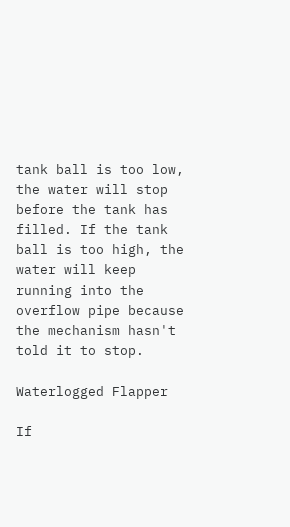tank ball is too low, the water will stop before the tank has filled. If the tank ball is too high, the water will keep running into the overflow pipe because the mechanism hasn't told it to stop.

Waterlogged Flapper

If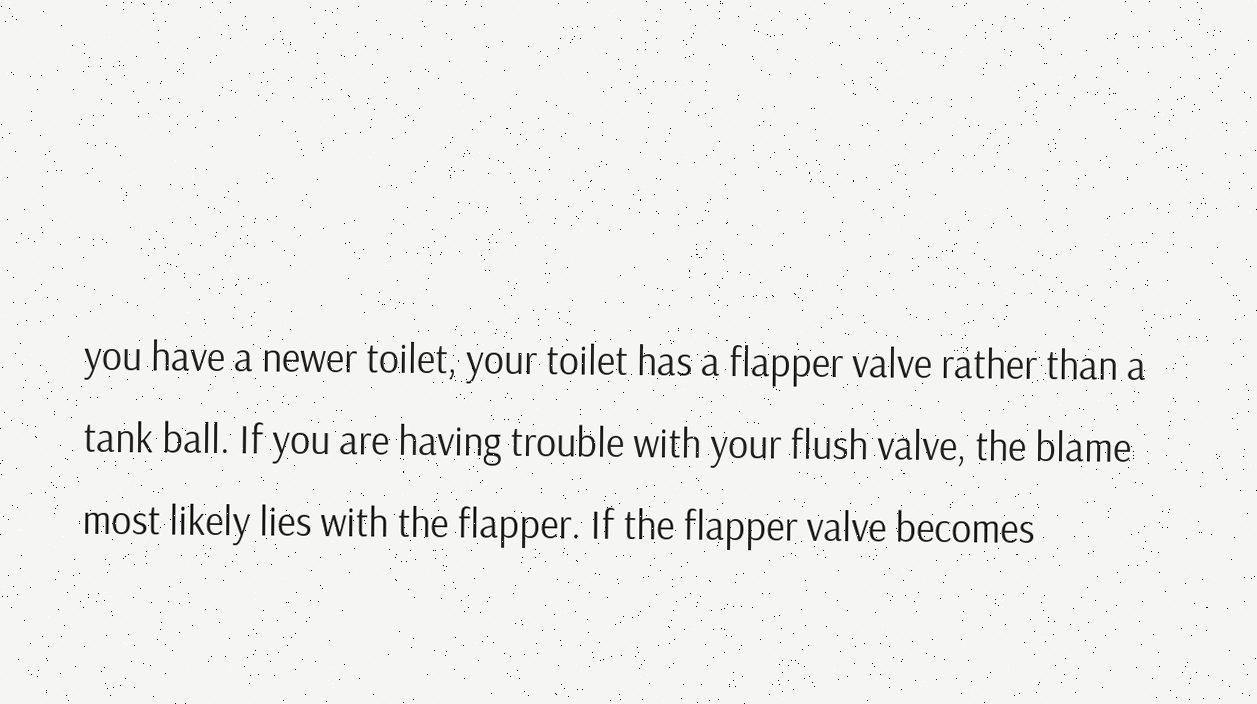you have a newer toilet, your toilet has a flapper valve rather than a tank ball. If you are having trouble with your flush valve, the blame most likely lies with the flapper. If the flapper valve becomes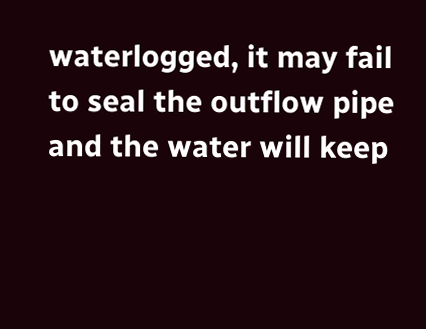waterlogged, it may fail to seal the outflow pipe and the water will keep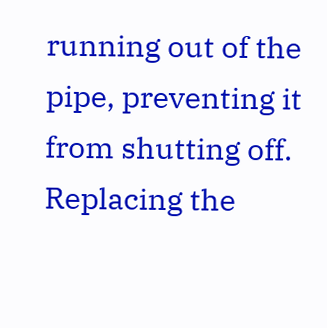running out of the pipe, preventing it from shutting off. Replacing the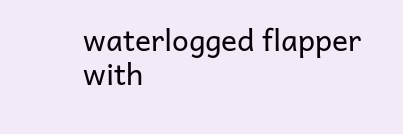waterlogged flapper with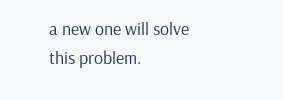a new one will solve this problem.